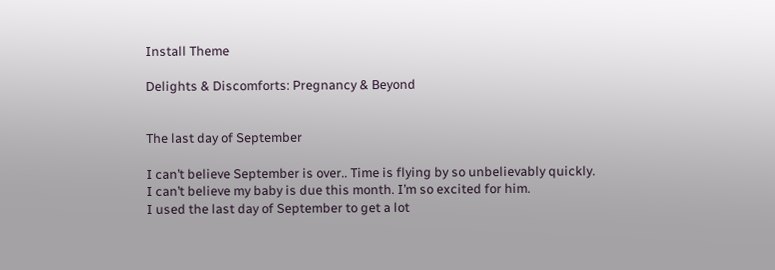Install Theme

Delights & Discomforts: Pregnancy & Beyond


The last day of September

I can’t believe September is over.. Time is flying by so unbelievably quickly. I can’t believe my baby is due this month. I’m so excited for him.
I used the last day of September to get a lot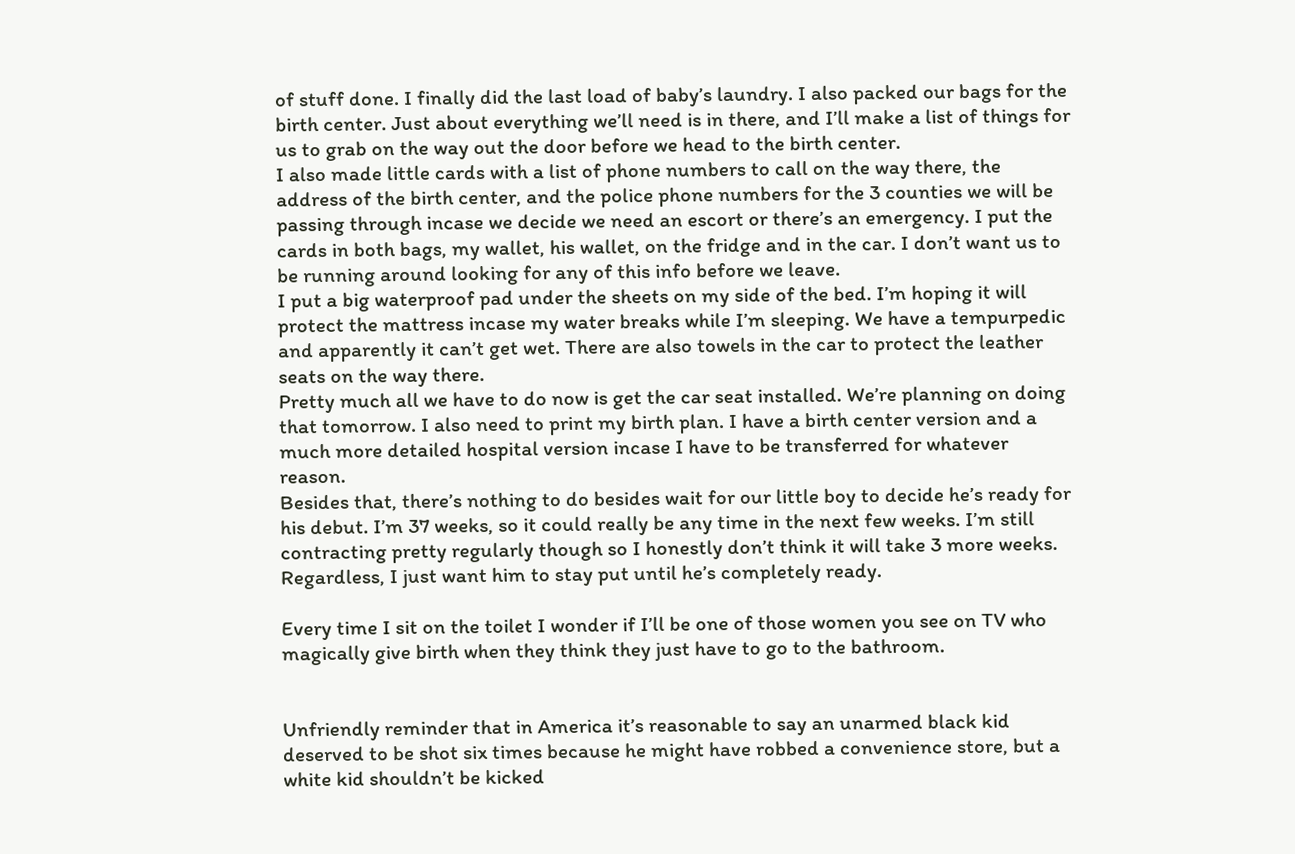of stuff done. I finally did the last load of baby’s laundry. I also packed our bags for the birth center. Just about everything we’ll need is in there, and I’ll make a list of things for us to grab on the way out the door before we head to the birth center.
I also made little cards with a list of phone numbers to call on the way there, the address of the birth center, and the police phone numbers for the 3 counties we will be passing through incase we decide we need an escort or there’s an emergency. I put the cards in both bags, my wallet, his wallet, on the fridge and in the car. I don’t want us to be running around looking for any of this info before we leave.
I put a big waterproof pad under the sheets on my side of the bed. I’m hoping it will protect the mattress incase my water breaks while I’m sleeping. We have a tempurpedic and apparently it can’t get wet. There are also towels in the car to protect the leather seats on the way there.
Pretty much all we have to do now is get the car seat installed. We’re planning on doing that tomorrow. I also need to print my birth plan. I have a birth center version and a much more detailed hospital version incase I have to be transferred for whatever reason.
Besides that, there’s nothing to do besides wait for our little boy to decide he’s ready for his debut. I’m 37 weeks, so it could really be any time in the next few weeks. I’m still contracting pretty regularly though so I honestly don’t think it will take 3 more weeks. Regardless, I just want him to stay put until he’s completely ready.

Every time I sit on the toilet I wonder if I’ll be one of those women you see on TV who magically give birth when they think they just have to go to the bathroom.


Unfriendly reminder that in America it’s reasonable to say an unarmed black kid deserved to be shot six times because he might have robbed a convenience store, but a white kid shouldn’t be kicked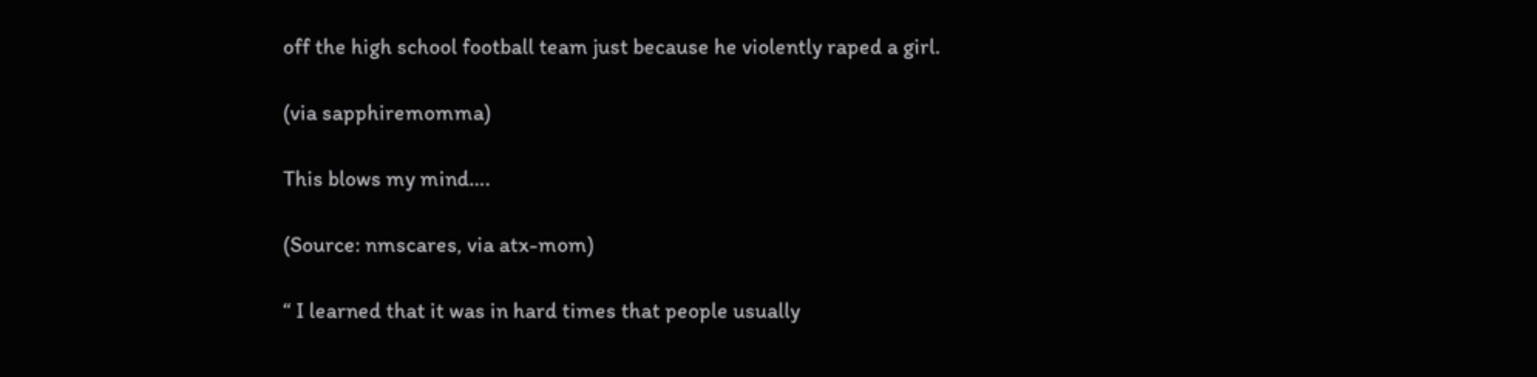off the high school football team just because he violently raped a girl.

(via sapphiremomma)

This blows my mind….

(Source: nmscares, via atx-mom)

“ I learned that it was in hard times that people usually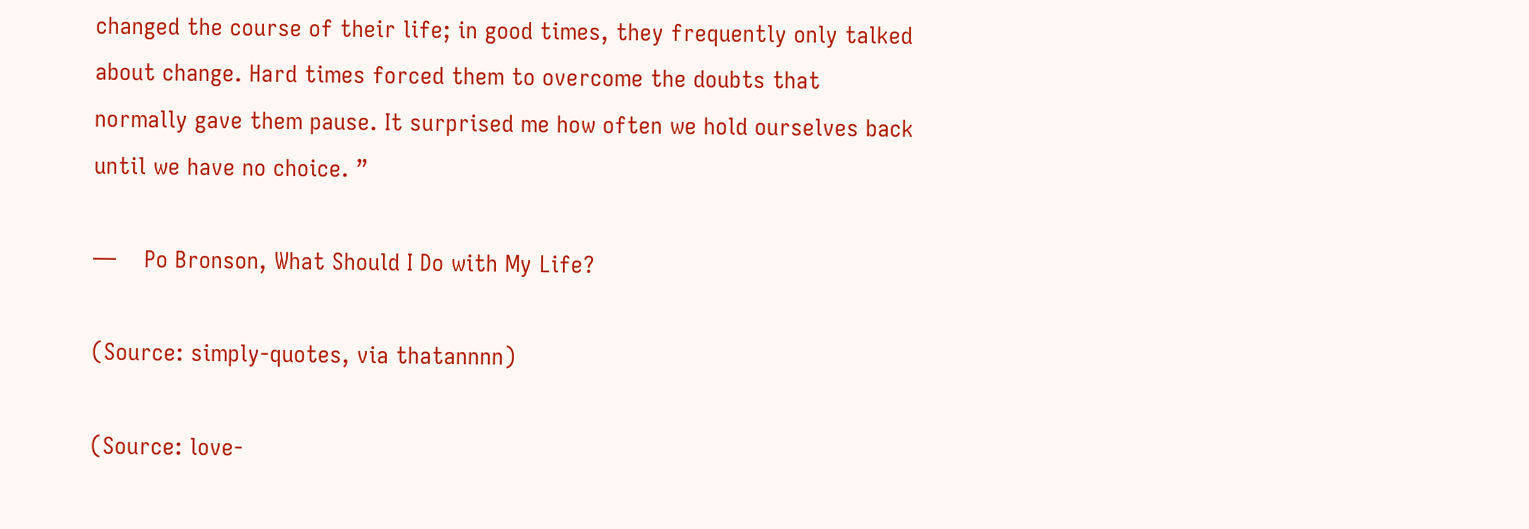changed the course of their life; in good times, they frequently only talked about change. Hard times forced them to overcome the doubts that normally gave them pause. It surprised me how often we hold ourselves back until we have no choice. ”

—    Po Bronson, What Should I Do with My Life?

(Source: simply-quotes, via thatannnn)

(Source: love-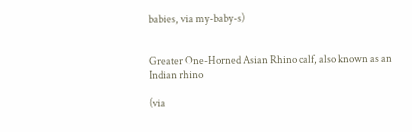babies, via my-baby-s)


Greater One-Horned Asian Rhino calf, also known as an Indian rhino

(via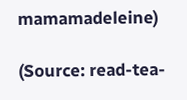mamamadeleine)

(Source: read-tea-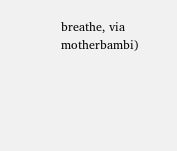breathe, via motherbambi)